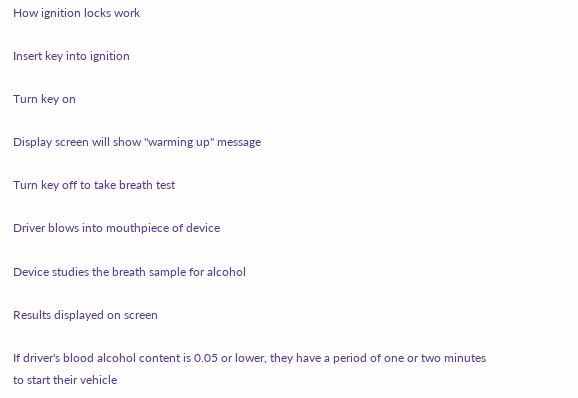How ignition locks work

Insert key into ignition

Turn key on

Display screen will show "warming up" message

Turn key off to take breath test

Driver blows into mouthpiece of device

Device studies the breath sample for alcohol

Results displayed on screen

If driver's blood alcohol content is 0.05 or lower, they have a period of one or two minutes to start their vehicle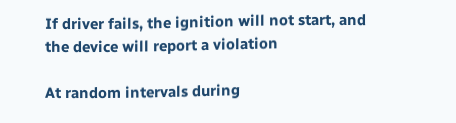If driver fails, the ignition will not start, and the device will report a violation

At random intervals during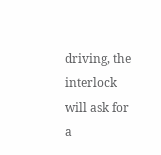driving, the interlock will ask for a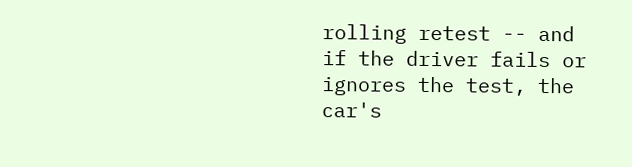rolling retest -- and if the driver fails or ignores the test, the car's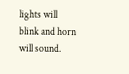lights will blink and horn will sound.